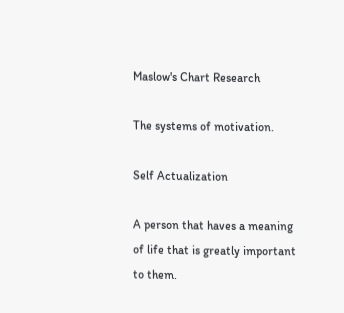Maslow's Chart Research

The systems of motivation.

Self Actualization

A person that haves a meaning of life that is greatly important to them.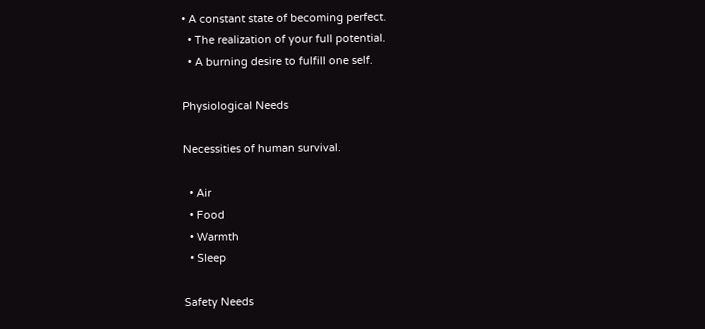• A constant state of becoming perfect.
  • The realization of your full potential.
  • A burning desire to fulfill one self.

Physiological Needs

Necessities of human survival.

  • Air
  • Food
  • Warmth
  • Sleep

Safety Needs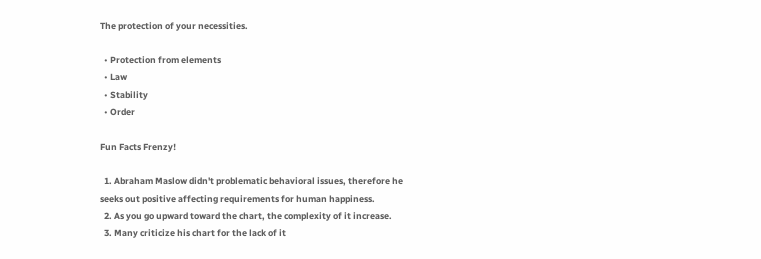The protection of your necessities.

  • Protection from elements
  • Law
  • Stability
  • Order

Fun Facts Frenzy!

  1. Abraham Maslow didn't problematic behavioral issues, therefore he seeks out positive affecting requirements for human happiness.
  2. As you go upward toward the chart, the complexity of it increase.
  3. Many criticize his chart for the lack of it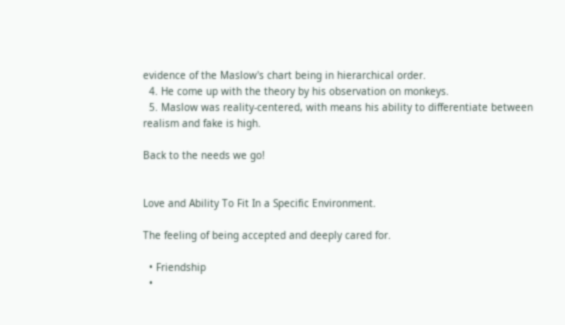evidence of the Maslow's chart being in hierarchical order.
  4. He come up with the theory by his observation on monkeys.
  5. Maslow was reality-centered, with means his ability to differentiate between realism and fake is high.

Back to the needs we go!


Love and Ability To Fit In a Specific Environment.

The feeling of being accepted and deeply cared for.

  • Friendship
  •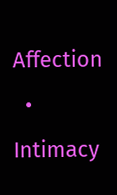Affection
  • Intimacy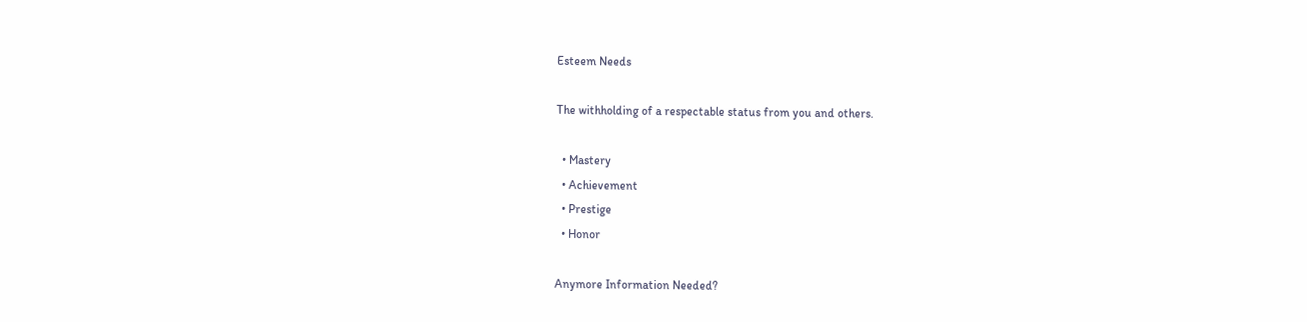Esteem Needs

The withholding of a respectable status from you and others.

  • Mastery
  • Achievement
  • Prestige
  • Honor

Anymore Information Needed?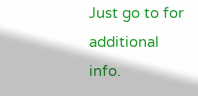Just go to for additional info.